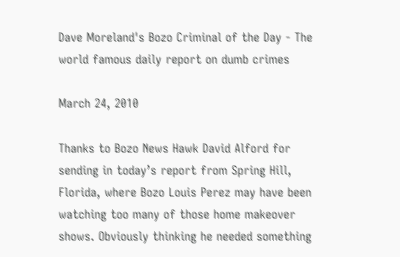Dave Moreland's Bozo Criminal of the Day - The world famous daily report on dumb crimes

March 24, 2010

Thanks to Bozo News Hawk David Alford for sending in today’s report from Spring Hill, Florida, where Bozo Louis Perez may have been watching too many of those home makeover shows. Obviously thinking he needed something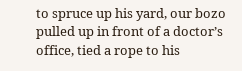to spruce up his yard, our bozo pulled up in front of a doctor’s office, tied a rope to his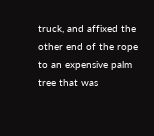truck, and affixed the other end of the rope to an expensive palm tree that was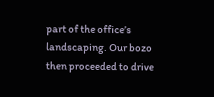part of the office’s landscaping. Our bozo then proceeded to drive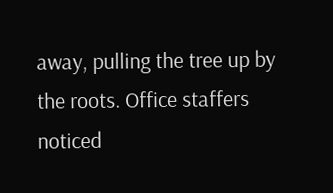away, pulling the tree up by the roots. Office staffers noticed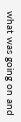what was going on and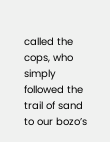called the cops, who simply followed the trail of sand to our bozo’s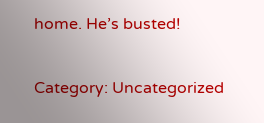home. He’s busted!

Category: Uncategorized